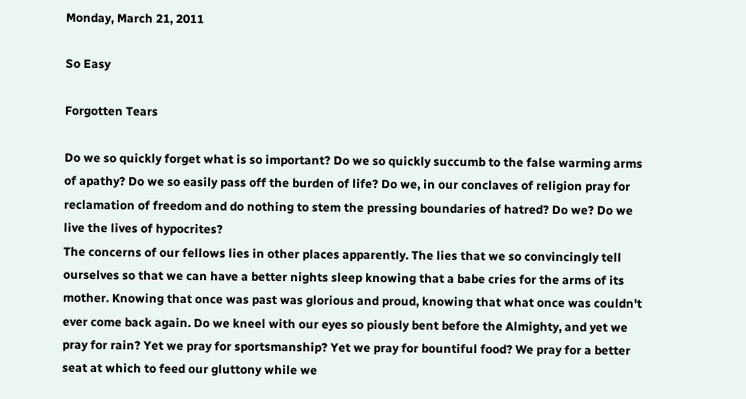Monday, March 21, 2011

So Easy

Forgotten Tears

Do we so quickly forget what is so important? Do we so quickly succumb to the false warming arms of apathy? Do we so easily pass off the burden of life? Do we, in our conclaves of religion pray for reclamation of freedom and do nothing to stem the pressing boundaries of hatred? Do we? Do we live the lives of hypocrites?
The concerns of our fellows lies in other places apparently. The lies that we so convincingly tell ourselves so that we can have a better nights sleep knowing that a babe cries for the arms of its mother. Knowing that once was past was glorious and proud, knowing that what once was couldn't ever come back again. Do we kneel with our eyes so piously bent before the Almighty, and yet we pray for rain? Yet we pray for sportsmanship? Yet we pray for bountiful food? We pray for a better seat at which to feed our gluttony while we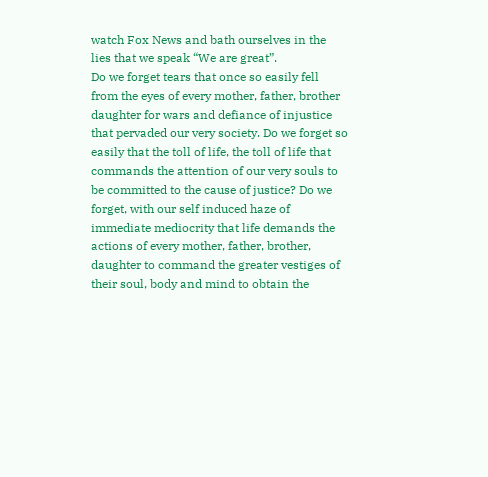watch Fox News and bath ourselves in the lies that we speak “We are great”.
Do we forget tears that once so easily fell from the eyes of every mother, father, brother daughter for wars and defiance of injustice that pervaded our very society. Do we forget so easily that the toll of life, the toll of life that commands the attention of our very souls to be committed to the cause of justice? Do we forget, with our self induced haze of immediate mediocrity that life demands the actions of every mother, father, brother, daughter to command the greater vestiges of their soul, body and mind to obtain the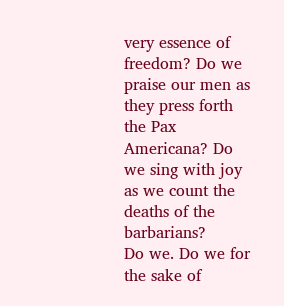very essence of freedom? Do we praise our men as they press forth the Pax Americana? Do we sing with joy as we count the deaths of the barbarians?
Do we. Do we for the sake of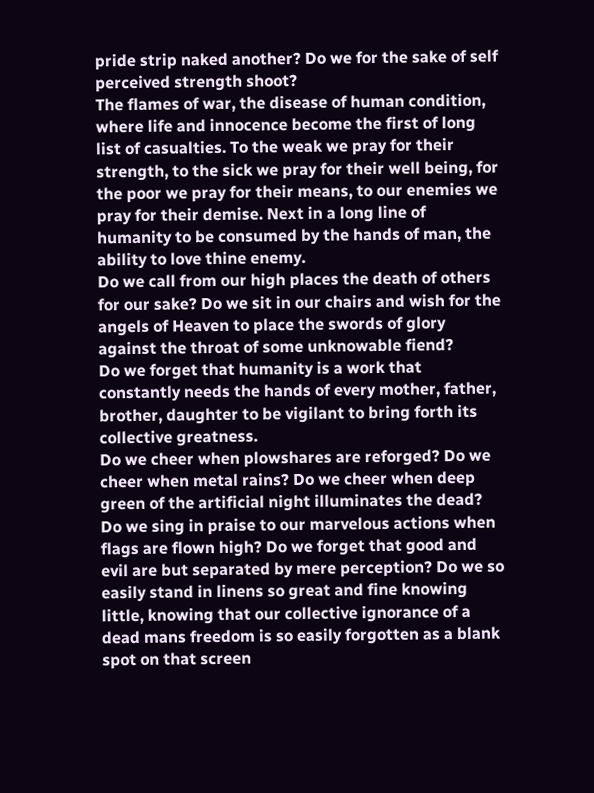pride strip naked another? Do we for the sake of self perceived strength shoot?
The flames of war, the disease of human condition, where life and innocence become the first of long list of casualties. To the weak we pray for their strength, to the sick we pray for their well being, for the poor we pray for their means, to our enemies we pray for their demise. Next in a long line of humanity to be consumed by the hands of man, the ability to love thine enemy.
Do we call from our high places the death of others for our sake? Do we sit in our chairs and wish for the angels of Heaven to place the swords of glory against the throat of some unknowable fiend?
Do we forget that humanity is a work that constantly needs the hands of every mother, father, brother, daughter to be vigilant to bring forth its collective greatness.
Do we cheer when plowshares are reforged? Do we cheer when metal rains? Do we cheer when deep green of the artificial night illuminates the dead? Do we sing in praise to our marvelous actions when flags are flown high? Do we forget that good and evil are but separated by mere perception? Do we so easily stand in linens so great and fine knowing little, knowing that our collective ignorance of a dead mans freedom is so easily forgotten as a blank spot on that screen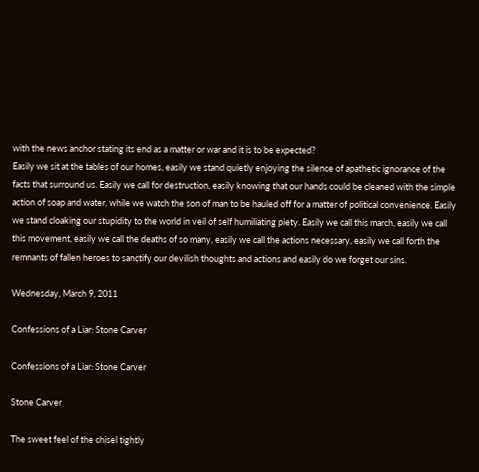with the news anchor stating its end as a matter or war and it is to be expected?
Easily we sit at the tables of our homes, easily we stand quietly enjoying the silence of apathetic ignorance of the facts that surround us. Easily we call for destruction, easily knowing that our hands could be cleaned with the simple action of soap and water, while we watch the son of man to be hauled off for a matter of political convenience. Easily we stand cloaking our stupidity to the world in veil of self humiliating piety. Easily we call this march, easily we call this movement, easily we call the deaths of so many, easily we call the actions necessary, easily we call forth the remnants of fallen heroes to sanctify our devilish thoughts and actions and easily do we forget our sins.

Wednesday, March 9, 2011

Confessions of a Liar: Stone Carver

Confessions of a Liar: Stone Carver

Stone Carver

The sweet feel of the chisel tightly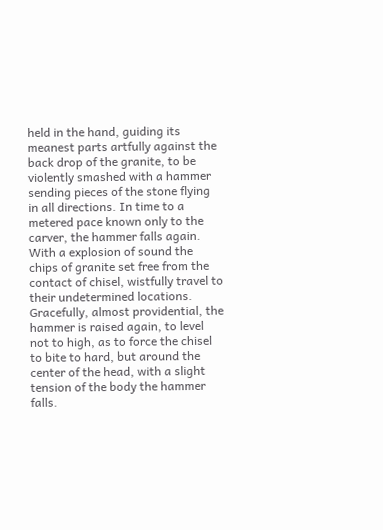held in the hand, guiding its meanest parts artfully against the back drop of the granite, to be violently smashed with a hammer sending pieces of the stone flying in all directions. In time to a metered pace known only to the carver, the hammer falls again. With a explosion of sound the chips of granite set free from the contact of chisel, wistfully travel to their undetermined locations. Gracefully, almost providential, the hammer is raised again, to level not to high, as to force the chisel to bite to hard, but around the center of the head, with a slight tension of the body the hammer falls.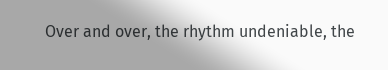Over and over, the rhythm undeniable, the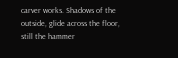carver works. Shadows of the outside, glide across the floor, still the hammer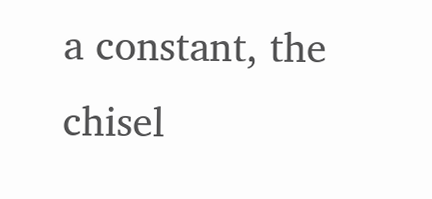a constant, the chisel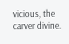vicious, the carver divine.